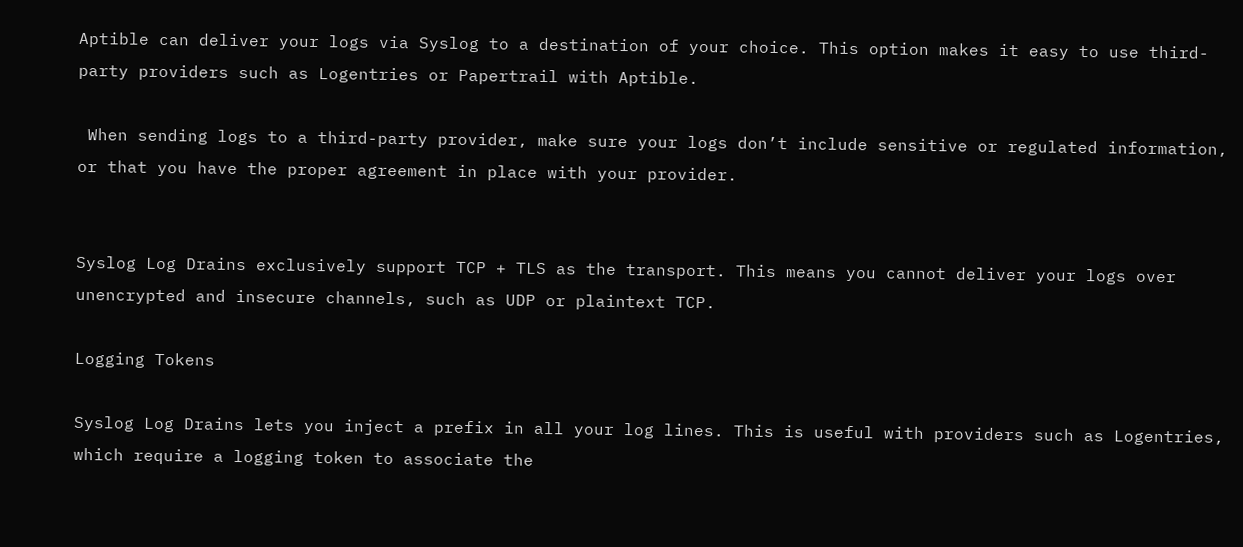Aptible can deliver your logs via Syslog to a destination of your choice. This option makes it easy to use third-party providers such as Logentries or Papertrail with Aptible.

 When sending logs to a third-party provider, make sure your logs don’t include sensitive or regulated information, or that you have the proper agreement in place with your provider.


Syslog Log Drains exclusively support TCP + TLS as the transport. This means you cannot deliver your logs over unencrypted and insecure channels, such as UDP or plaintext TCP.

Logging Tokens

Syslog Log Drains lets you inject a prefix in all your log lines. This is useful with providers such as Logentries, which require a logging token to associate the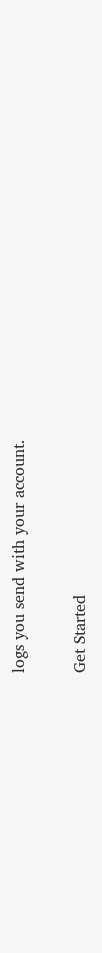logs you send with your account.

Get Started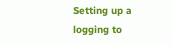Setting up a logging to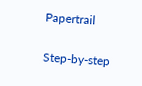Papertrail

Step-by-step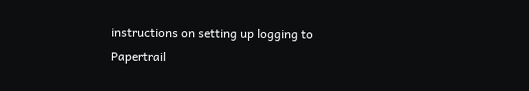instructions on setting up logging to Papertrail